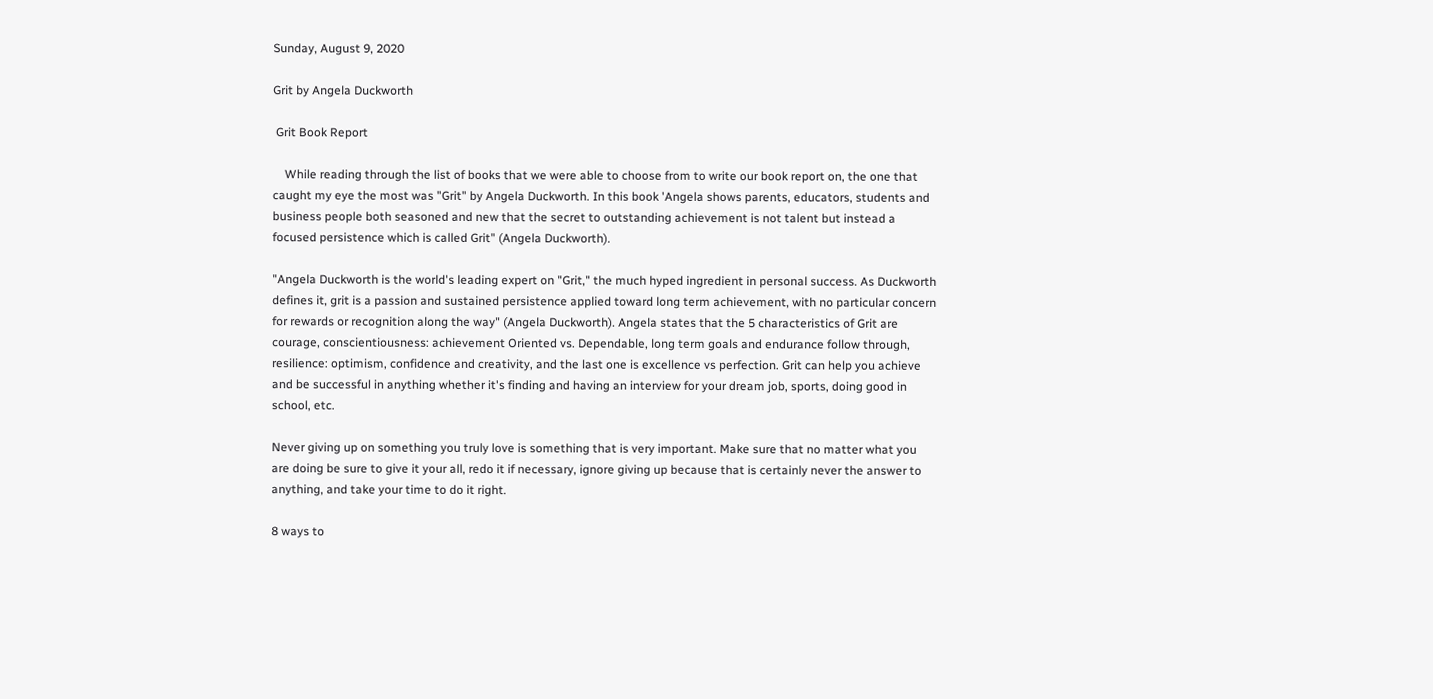Sunday, August 9, 2020

Grit by Angela Duckworth

 Grit Book Report

    While reading through the list of books that we were able to choose from to write our book report on, the one that caught my eye the most was "Grit" by Angela Duckworth. In this book 'Angela shows parents, educators, students and business people both seasoned and new that the secret to outstanding achievement is not talent but instead a focused persistence which is called Grit" (Angela Duckworth).

"Angela Duckworth is the world's leading expert on "Grit," the much hyped ingredient in personal success. As Duckworth defines it, grit is a passion and sustained persistence applied toward long term achievement, with no particular concern for rewards or recognition along the way" (Angela Duckworth). Angela states that the 5 characteristics of Grit are courage, conscientiousness: achievement Oriented vs. Dependable, long term goals and endurance follow through, resilience: optimism, confidence and creativity, and the last one is excellence vs perfection. Grit can help you achieve and be successful in anything whether it's finding and having an interview for your dream job, sports, doing good in school, etc.

Never giving up on something you truly love is something that is very important. Make sure that no matter what you are doing be sure to give it your all, redo it if necessary, ignore giving up because that is certainly never the answer to anything, and take your time to do it right.

8 ways to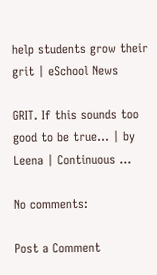help students grow their grit | eSchool News

GRIT. If this sounds too good to be true… | by Leena | Continuous ...

No comments:

Post a Comment